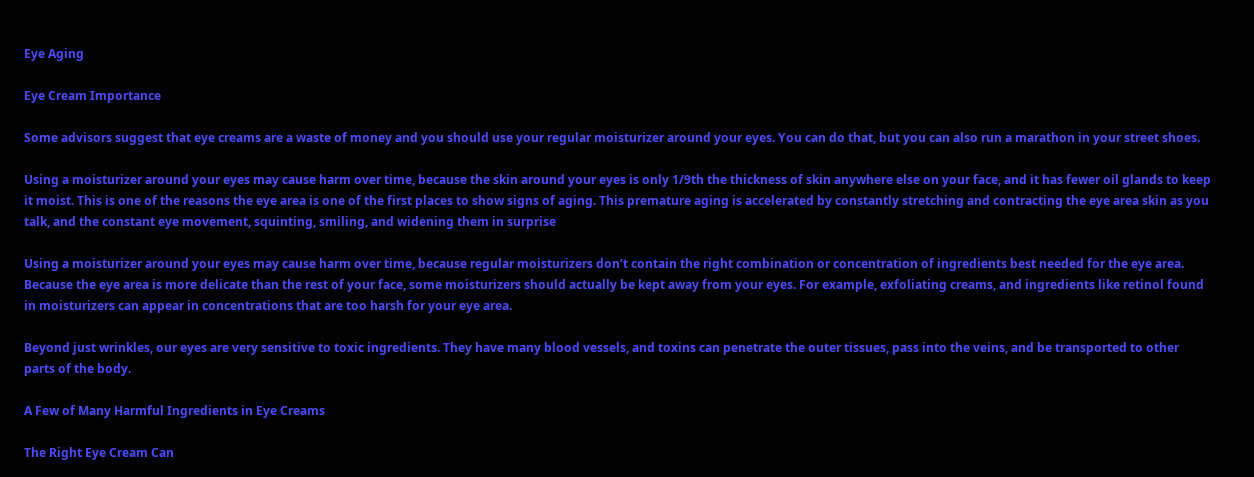Eye Aging

Eye Cream Importance

Some advisors suggest that eye creams are a waste of money and you should use your regular moisturizer around your eyes. You can do that, but you can also run a marathon in your street shoes.

Using a moisturizer around your eyes may cause harm over time, because the skin around your eyes is only 1/9th the thickness of skin anywhere else on your face, and it has fewer oil glands to keep it moist. This is one of the reasons the eye area is one of the first places to show signs of aging. This premature aging is accelerated by constantly stretching and contracting the eye area skin as you talk, and the constant eye movement, squinting, smiling, and widening them in surprise

Using a moisturizer around your eyes may cause harm over time, because regular moisturizers don’t contain the right combination or concentration of ingredients best needed for the eye area. Because the eye area is more delicate than the rest of your face, some moisturizers should actually be kept away from your eyes. For example, exfoliating creams, and ingredients like retinol found in moisturizers can appear in concentrations that are too harsh for your eye area.

Beyond just wrinkles, our eyes are very sensitive to toxic ingredients. They have many blood vessels, and toxins can penetrate the outer tissues, pass into the veins, and be transported to other parts of the body.

A Few of Many Harmful Ingredients in Eye Creams

The Right Eye Cream Can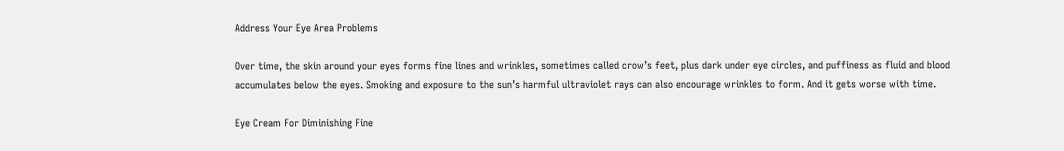Address Your Eye Area Problems

Over time, the skin around your eyes forms fine lines and wrinkles, sometimes called crow’s feet, plus dark under eye circles, and puffiness as fluid and blood accumulates below the eyes. Smoking and exposure to the sun’s harmful ultraviolet rays can also encourage wrinkles to form. And it gets worse with time.

Eye Cream For Diminishing Fine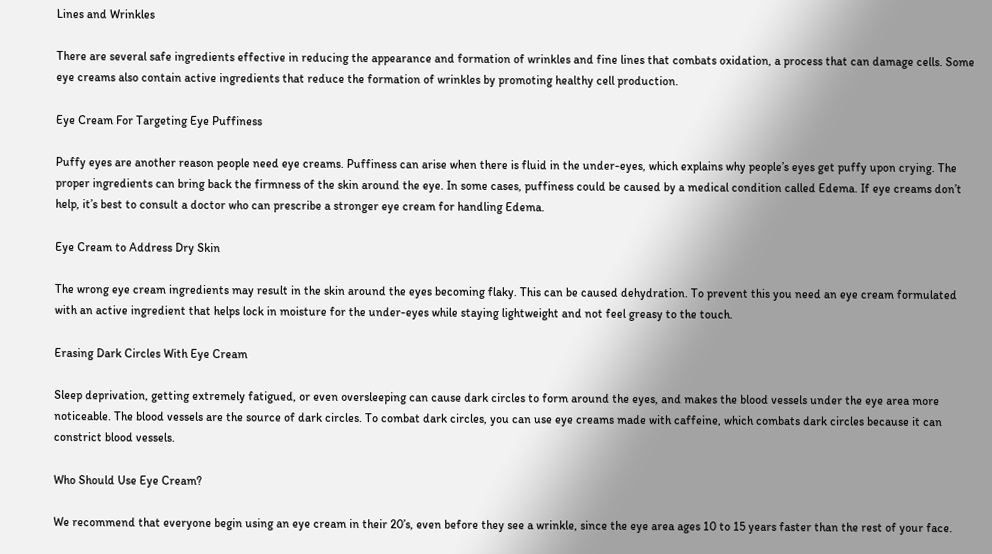Lines and Wrinkles

There are several safe ingredients effective in reducing the appearance and formation of wrinkles and fine lines that combats oxidation, a process that can damage cells. Some eye creams also contain active ingredients that reduce the formation of wrinkles by promoting healthy cell production.

Eye Cream For Targeting Eye Puffiness

Puffy eyes are another reason people need eye creams. Puffiness can arise when there is fluid in the under-eyes, which explains why people’s eyes get puffy upon crying. The proper ingredients can bring back the firmness of the skin around the eye. In some cases, puffiness could be caused by a medical condition called Edema. If eye creams don’t help, it’s best to consult a doctor who can prescribe a stronger eye cream for handling Edema.

Eye Cream to Address Dry Skin

The wrong eye cream ingredients may result in the skin around the eyes becoming flaky. This can be caused dehydration. To prevent this you need an eye cream formulated with an active ingredient that helps lock in moisture for the under-eyes while staying lightweight and not feel greasy to the touch.

Erasing Dark Circles With Eye Cream

Sleep deprivation, getting extremely fatigued, or even oversleeping can cause dark circles to form around the eyes, and makes the blood vessels under the eye area more noticeable. The blood vessels are the source of dark circles. To combat dark circles, you can use eye creams made with caffeine, which combats dark circles because it can constrict blood vessels.

Who Should Use Eye Cream?

We recommend that everyone begin using an eye cream in their 20’s, even before they see a wrinkle, since the eye area ages 10 to 15 years faster than the rest of your face.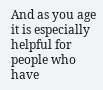And as you age it is especially helpful for people who have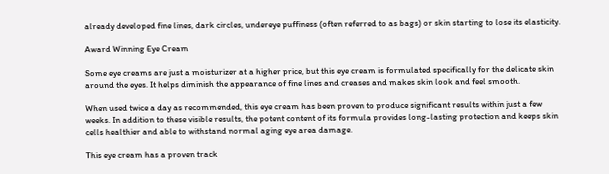already developed fine lines, dark circles, undereye puffiness (often referred to as bags) or skin starting to lose its elasticity.

Award Winning Eye Cream

Some eye creams are just a moisturizer at a higher price, but this eye cream is formulated specifically for the delicate skin around the eyes. It helps diminish the appearance of fine lines and creases and makes skin look and feel smooth.

When used twice a day as recommended, this eye cream has been proven to produce significant results within just a few weeks. In addition to these visible results, the potent content of its formula provides long-lasting protection and keeps skin cells healthier and able to withstand normal aging eye area damage.

This eye cream has a proven track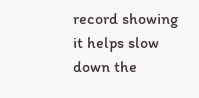record showing it helps slow down the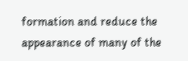formation and reduce the appearance of many of the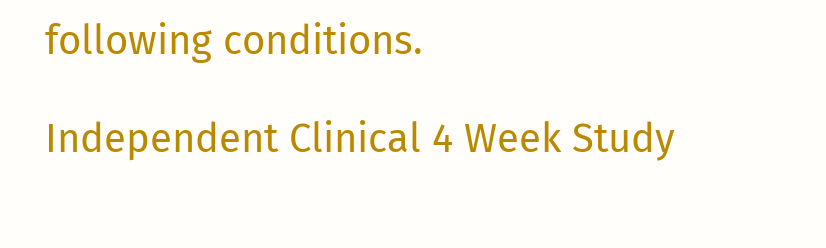following conditions.

Independent Clinical 4 Week Study